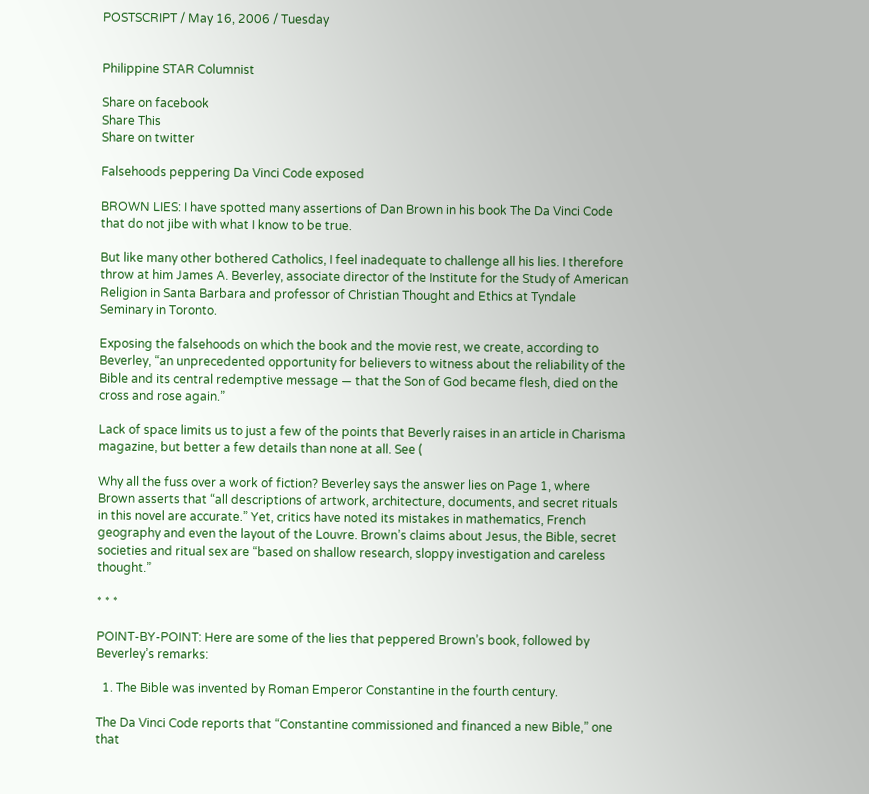POSTSCRIPT / May 16, 2006 / Tuesday


Philippine STAR Columnist

Share on facebook
Share This
Share on twitter

Falsehoods peppering Da Vinci Code exposed

BROWN LIES: I have spotted many assertions of Dan Brown in his book The Da Vinci Code that do not jibe with what I know to be true.

But like many other bothered Catholics, I feel inadequate to challenge all his lies. I therefore throw at him James A. Beverley, associate director of the Institute for the Study of American Religion in Santa Barbara and professor of Christian Thought and Ethics at Tyndale Seminary in Toronto.

Exposing the falsehoods on which the book and the movie rest, we create, according to Beverley, “an unprecedented opportunity for believers to witness about the reliability of the Bible and its central redemptive message — that the Son of God became flesh, died on the cross and rose again.”

Lack of space limits us to just a few of the points that Beverly raises in an article in Charisma magazine, but better a few details than none at all. See (

Why all the fuss over a work of fiction? Beverley says the answer lies on Page 1, where Brown asserts that “all descriptions of artwork, architecture, documents, and secret rituals in this novel are accurate.” Yet, critics have noted its mistakes in mathematics, French geography and even the layout of the Louvre. Brown’s claims about Jesus, the Bible, secret societies and ritual sex are “based on shallow research, sloppy investigation and careless thought.”

* * *

POINT-BY-POINT: Here are some of the lies that peppered Brown’s book, followed by Beverley’s remarks:

  1. The Bible was invented by Roman Emperor Constantine in the fourth century.

The Da Vinci Code reports that “Constantine commissioned and financed a new Bible,” one that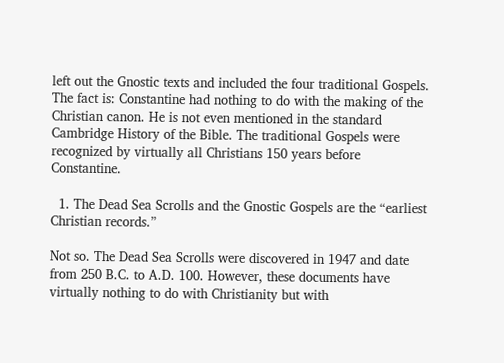left out the Gnostic texts and included the four traditional Gospels. The fact is: Constantine had nothing to do with the making of the Christian canon. He is not even mentioned in the standard Cambridge History of the Bible. The traditional Gospels were recognized by virtually all Christians 150 years before Constantine.

  1. The Dead Sea Scrolls and the Gnostic Gospels are the “earliest Christian records.”

Not so. The Dead Sea Scrolls were discovered in 1947 and date from 250 B.C. to A.D. 100. However, these documents have virtually nothing to do with Christianity but with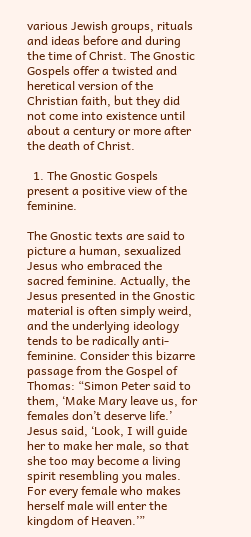various Jewish groups, rituals and ideas before and during the time of Christ. The Gnostic Gospels offer a twisted and heretical version of the Christian faith, but they did not come into existence until about a century or more after the death of Christ.

  1. The Gnostic Gospels present a positive view of the feminine.

The Gnostic texts are said to picture a human, sexualized Jesus who embraced the sacred feminine. Actually, the Jesus presented in the Gnostic material is often simply weird, and the underlying ideology tends to be radically anti-feminine. Consider this bizarre passage from the Gospel of Thomas: “Simon Peter said to them, ‘Make Mary leave us, for females don’t deserve life.’ Jesus said, ‘Look, I will guide her to make her male, so that she too may become a living spirit resembling you males. For every female who makes herself male will enter the kingdom of Heaven.’”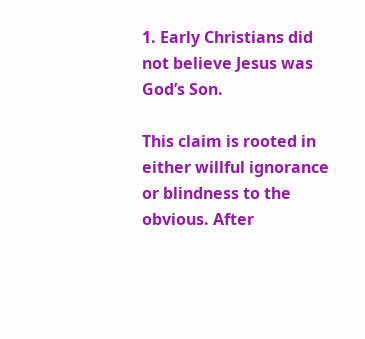1. Early Christians did not believe Jesus was God’s Son.

This claim is rooted in either willful ignorance or blindness to the obvious. After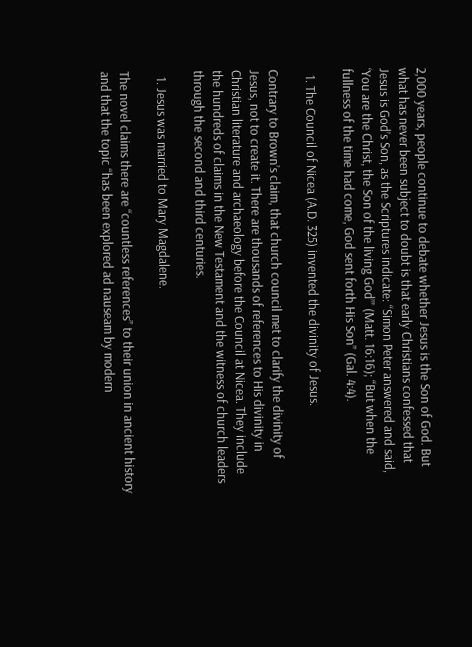2,000 years, people continue to debate whether Jesus is the Son of God. But what has never been subject to doubt is that early Christians confessed that Jesus is God’s Son, as the Scriptures indicate: “Simon Peter answered and said, ‘You are the Christ, the Son of the living God’” (Matt. 16:16); “But when the fullness of the time had come, God sent forth His Son” (Gal. 4:4).

  1. The Council of Nicea (A.D. 325) invented the divinity of Jesus.

Contrary to Brown’s claim, that church council met to clarify the divinity of Jesus, not to create it. There are thousands of references to His divinity in Christian literature and archaeology before the Council at Nicea. They include the hundreds of claims in the New Testament and the witness of church leaders through the second and third centuries.

  1. Jesus was married to Mary Magdalene.

The novel claims there are “countless references” to their union in ancient history and that the topic “has been explored ad nauseam by modern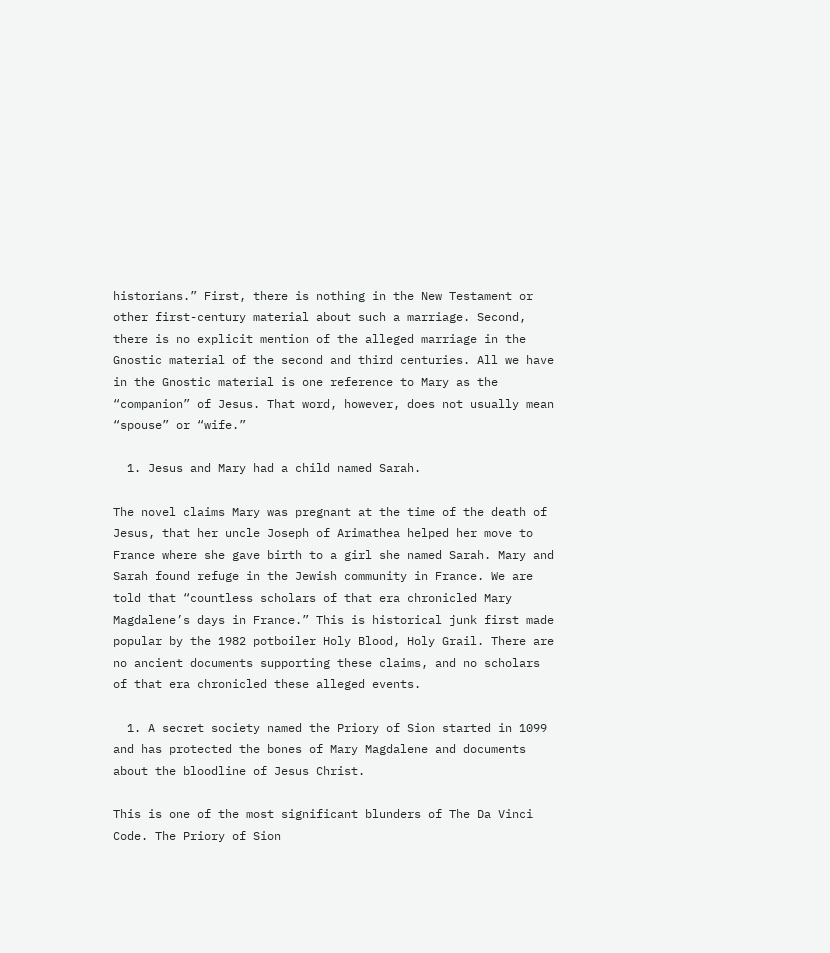historians.” First, there is nothing in the New Testament or other first-century material about such a marriage. Second, there is no explicit mention of the alleged marriage in the Gnostic material of the second and third centuries. All we have in the Gnostic material is one reference to Mary as the “companion” of Jesus. That word, however, does not usually mean “spouse” or “wife.”

  1. Jesus and Mary had a child named Sarah.

The novel claims Mary was pregnant at the time of the death of Jesus, that her uncle Joseph of Arimathea helped her move to France where she gave birth to a girl she named Sarah. Mary and Sarah found refuge in the Jewish community in France. We are told that “countless scholars of that era chronicled Mary Magdalene’s days in France.” This is historical junk first made popular by the 1982 potboiler Holy Blood, Holy Grail. There are no ancient documents supporting these claims, and no scholars of that era chronicled these alleged events.

  1. A secret society named the Priory of Sion started in 1099 and has protected the bones of Mary Magdalene and documents about the bloodline of Jesus Christ.

This is one of the most significant blunders of The Da Vinci Code. The Priory of Sion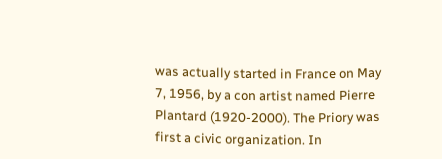was actually started in France on May 7, 1956, by a con artist named Pierre Plantard (1920-2000). The Priory was first a civic organization. In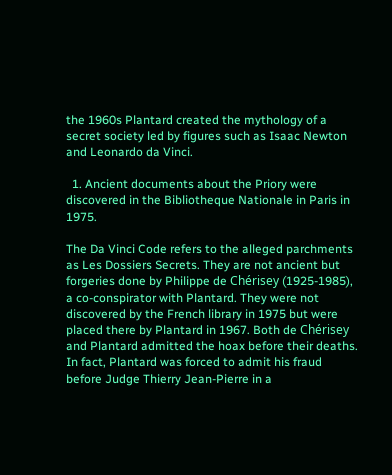the 1960s Plantard created the mythology of a secret society led by figures such as Isaac Newton and Leonardo da Vinci.

  1. Ancient documents about the Priory were discovered in the Bibliotheque Nationale in Paris in 1975.

The Da Vinci Code refers to the alleged parchments as Les Dossiers Secrets. They are not ancient but forgeries done by Philippe de Chérisey (1925-1985), a co-conspirator with Plantard. They were not discovered by the French library in 1975 but were placed there by Plantard in 1967. Both de Chérisey and Plantard admitted the hoax before their deaths. In fact, Plantard was forced to admit his fraud before Judge Thierry Jean-Pierre in a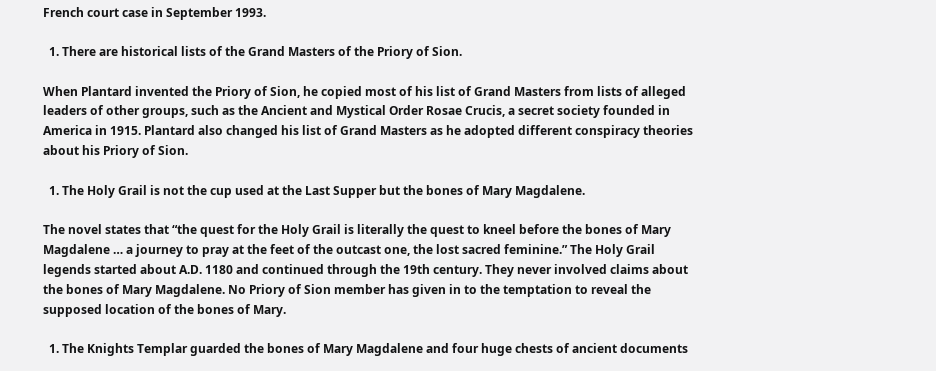French court case in September 1993.

  1. There are historical lists of the Grand Masters of the Priory of Sion.

When Plantard invented the Priory of Sion, he copied most of his list of Grand Masters from lists of alleged leaders of other groups, such as the Ancient and Mystical Order Rosae Crucis, a secret society founded in America in 1915. Plantard also changed his list of Grand Masters as he adopted different conspiracy theories about his Priory of Sion.

  1. The Holy Grail is not the cup used at the Last Supper but the bones of Mary Magdalene.

The novel states that “the quest for the Holy Grail is literally the quest to kneel before the bones of Mary Magdalene … a journey to pray at the feet of the outcast one, the lost sacred feminine.” The Holy Grail legends started about A.D. 1180 and continued through the 19th century. They never involved claims about the bones of Mary Magdalene. No Priory of Sion member has given in to the temptation to reveal the supposed location of the bones of Mary.

  1. The Knights Templar guarded the bones of Mary Magdalene and four huge chests of ancient documents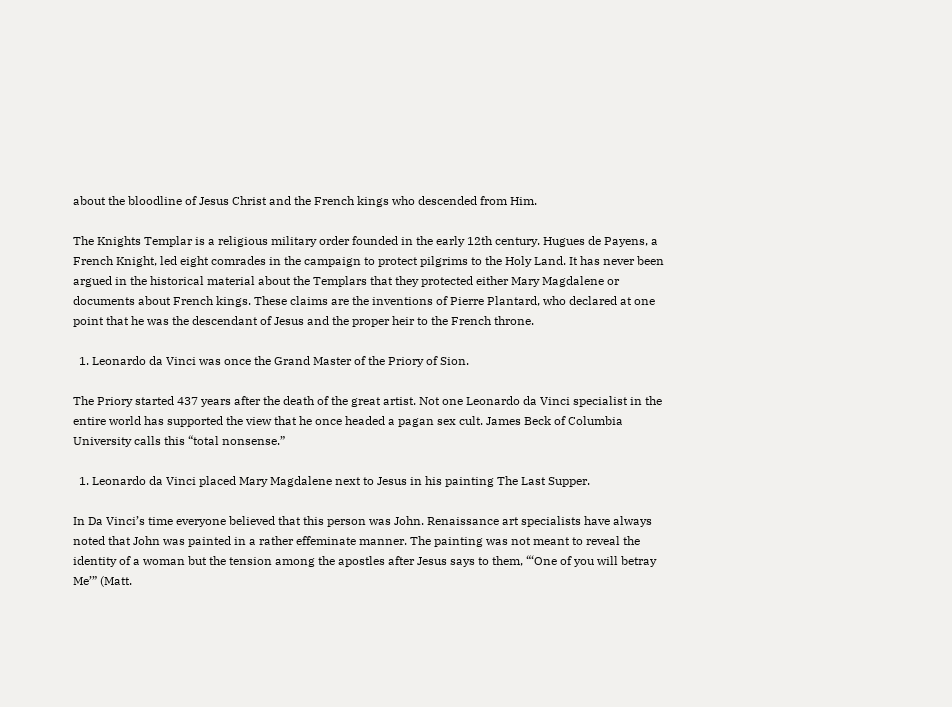about the bloodline of Jesus Christ and the French kings who descended from Him.

The Knights Templar is a religious military order founded in the early 12th century. Hugues de Payens, a French Knight, led eight comrades in the campaign to protect pilgrims to the Holy Land. It has never been argued in the historical material about the Templars that they protected either Mary Magdalene or documents about French kings. These claims are the inventions of Pierre Plantard, who declared at one point that he was the descendant of Jesus and the proper heir to the French throne.

  1. Leonardo da Vinci was once the Grand Master of the Priory of Sion.

The Priory started 437 years after the death of the great artist. Not one Leonardo da Vinci specialist in the entire world has supported the view that he once headed a pagan sex cult. James Beck of Columbia University calls this “total nonsense.”

  1. Leonardo da Vinci placed Mary Magdalene next to Jesus in his painting The Last Supper.

In Da Vinci’s time everyone believed that this person was John. Renaissance art specialists have always noted that John was painted in a rather effeminate manner. The painting was not meant to reveal the identity of a woman but the tension among the apostles after Jesus says to them, “‘One of you will betray Me’” (Matt.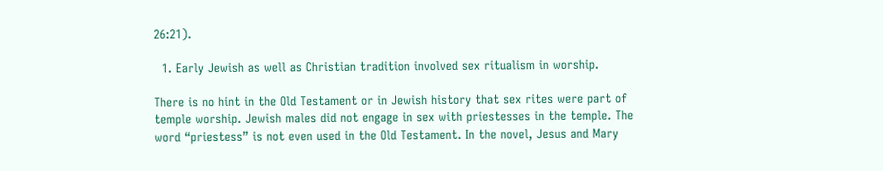26:21).

  1. Early Jewish as well as Christian tradition involved sex ritualism in worship.

There is no hint in the Old Testament or in Jewish history that sex rites were part of temple worship. Jewish males did not engage in sex with priestesses in the temple. The word “priestess” is not even used in the Old Testament. In the novel, Jesus and Mary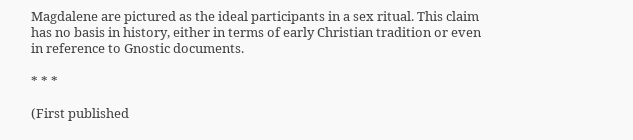Magdalene are pictured as the ideal participants in a sex ritual. This claim has no basis in history, either in terms of early Christian tradition or even in reference to Gnostic documents.

* * *

(First published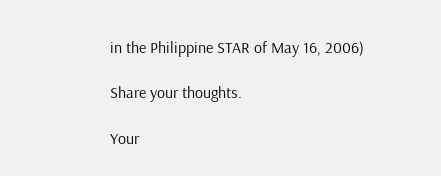in the Philippine STAR of May 16, 2006)

Share your thoughts.

Your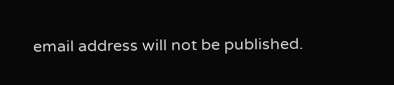email address will not be published.